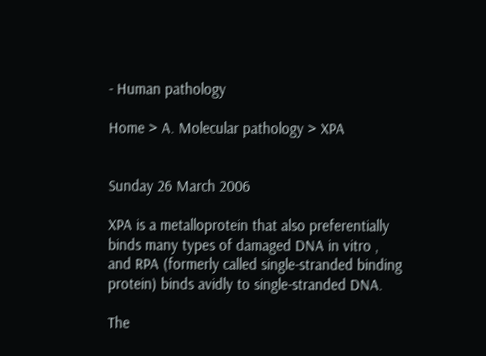- Human pathology

Home > A. Molecular pathology > XPA


Sunday 26 March 2006

XPA is a metalloprotein that also preferentially binds many types of damaged DNA in vitro , and RPA (formerly called single-stranded binding protein) binds avidly to single-stranded DNA.

The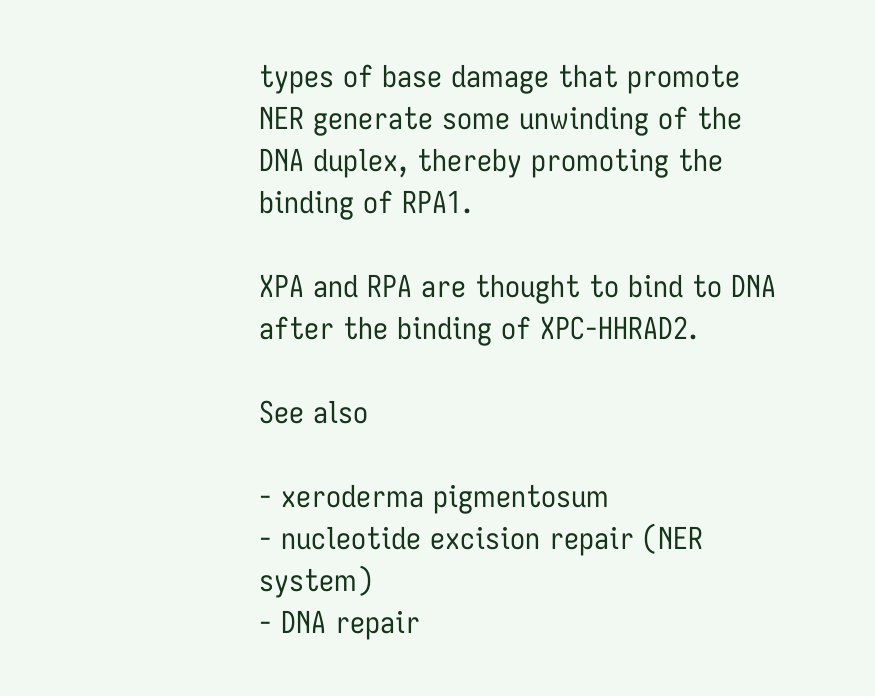types of base damage that promote NER generate some unwinding of the DNA duplex, thereby promoting the binding of RPA1.

XPA and RPA are thought to bind to DNA after the binding of XPC-HHRAD2.

See also

- xeroderma pigmentosum
- nucleotide excision repair (NER system)
- DNA repair